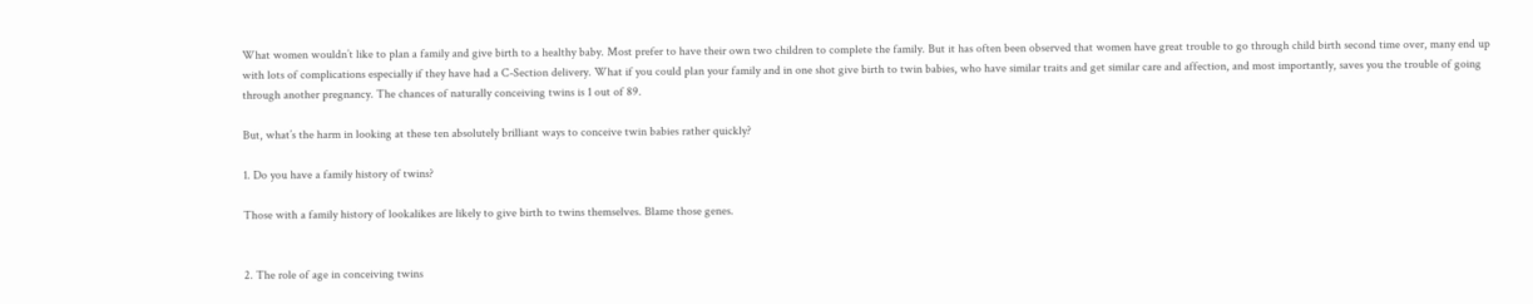What women wouldn’t like to plan a family and give birth to a healthy baby. Most prefer to have their own two children to complete the family. But it has often been observed that women have great trouble to go through child birth second time over, many end up with lots of complications especially if they have had a C-Section delivery. What if you could plan your family and in one shot give birth to twin babies, who have similar traits and get similar care and affection, and most importantly, saves you the trouble of going through another pregnancy. The chances of naturally conceiving twins is 1 out of 89.

But, what’s the harm in looking at these ten absolutely brilliant ways to conceive twin babies rather quickly?

1. Do you have a family history of twins?

Those with a family history of lookalikes are likely to give birth to twins themselves. Blame those genes.


2. The role of age in conceiving twins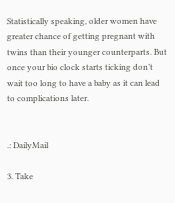Statistically speaking, older women have greater chance of getting pregnant with twins than their younger counterparts. But once your bio clock starts ticking don’t wait too long to have a baby as it can lead to complications later.


.: DailyMail

3. Take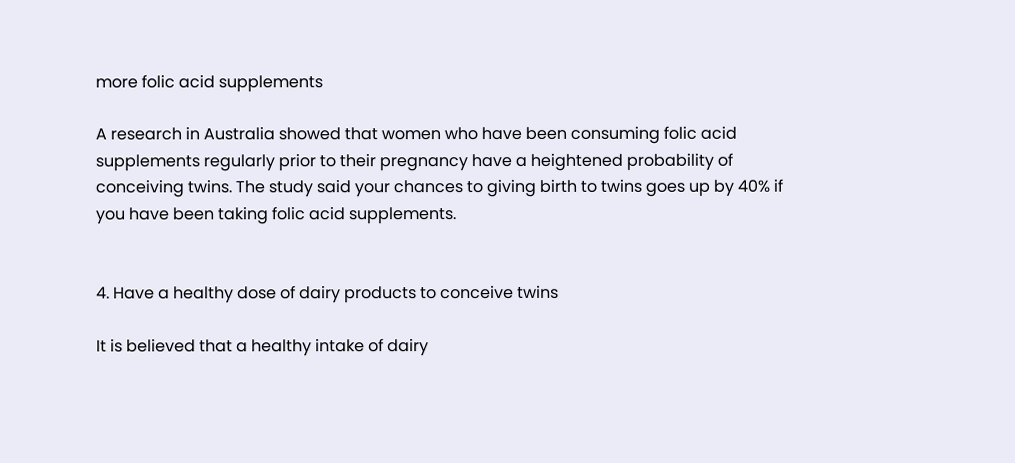more folic acid supplements

A research in Australia showed that women who have been consuming folic acid supplements regularly prior to their pregnancy have a heightened probability of conceiving twins. The study said your chances to giving birth to twins goes up by 40% if you have been taking folic acid supplements.


4. Have a healthy dose of dairy products to conceive twins

It is believed that a healthy intake of dairy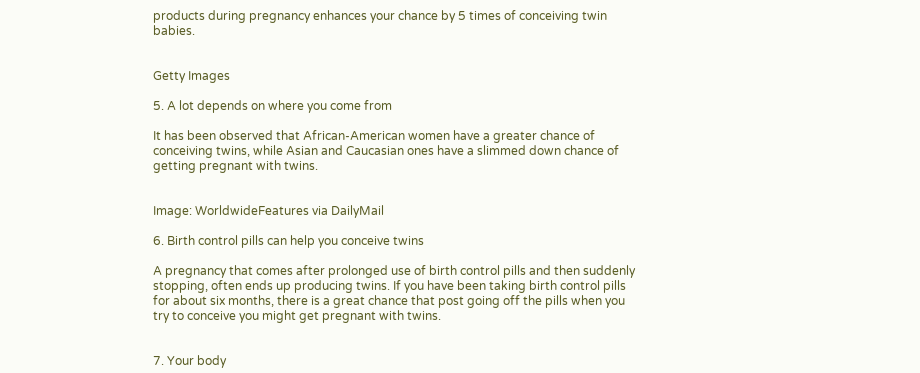products during pregnancy enhances your chance by 5 times of conceiving twin babies.


Getty Images

5. A lot depends on where you come from

It has been observed that African-American women have a greater chance of conceiving twins, while Asian and Caucasian ones have a slimmed down chance of getting pregnant with twins.


Image: WorldwideFeatures via DailyMail

6. Birth control pills can help you conceive twins

A pregnancy that comes after prolonged use of birth control pills and then suddenly stopping, often ends up producing twins. If you have been taking birth control pills for about six months, there is a great chance that post going off the pills when you try to conceive you might get pregnant with twins.


7. Your body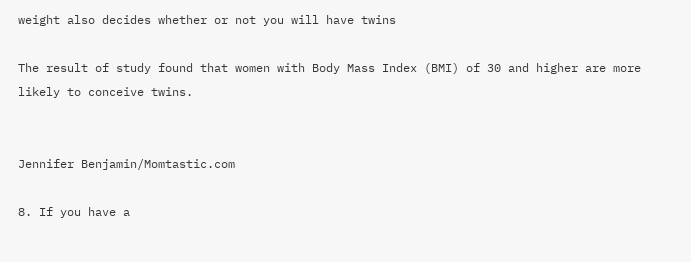weight also decides whether or not you will have twins

The result of study found that women with Body Mass Index (BMI) of 30 and higher are more likely to conceive twins.


Jennifer Benjamin/Momtastic.com

8. If you have a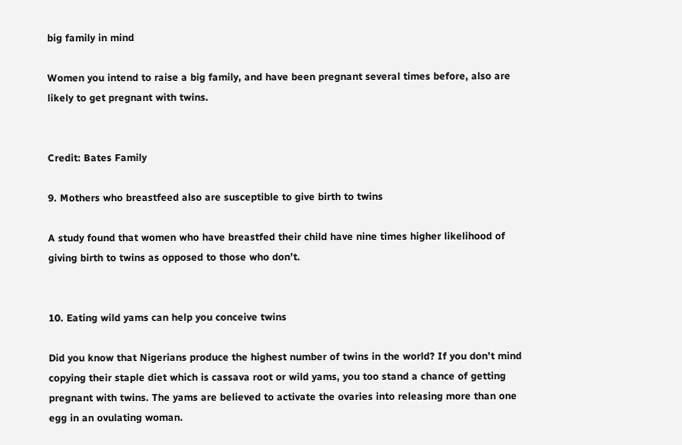big family in mind

Women you intend to raise a big family, and have been pregnant several times before, also are likely to get pregnant with twins.


Credit: Bates Family

9. Mothers who breastfeed also are susceptible to give birth to twins

A study found that women who have breastfed their child have nine times higher likelihood of giving birth to twins as opposed to those who don’t.


10. Eating wild yams can help you conceive twins

Did you know that Nigerians produce the highest number of twins in the world? If you don’t mind copying their staple diet which is cassava root or wild yams, you too stand a chance of getting pregnant with twins. The yams are believed to activate the ovaries into releasing more than one egg in an ovulating woman.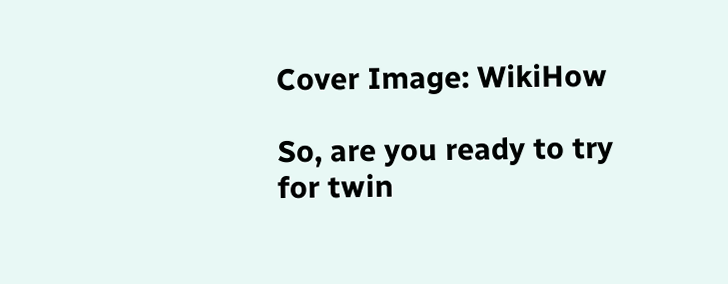Cover Image: WikiHow

So, are you ready to try for twin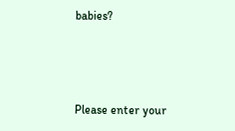babies?



Please enter your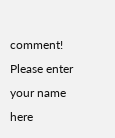comment!
Please enter your name here